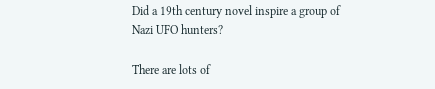Did a 19th century novel inspire a group of Nazi UFO hunters?

There are lots of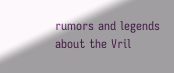rumors and legends about the Vril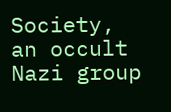Society, an occult Nazi group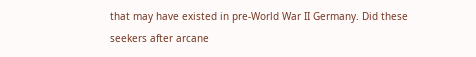that may have existed in pre-World War II Germany. Did these seekers after arcane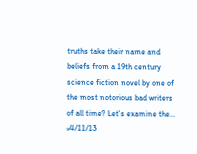truths take their name and beliefs from a 19th century science fiction novel by one of the most notorious bad writers of all time? Let's examine the… »4/11/13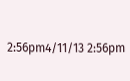2:56pm4/11/13 2:56pm